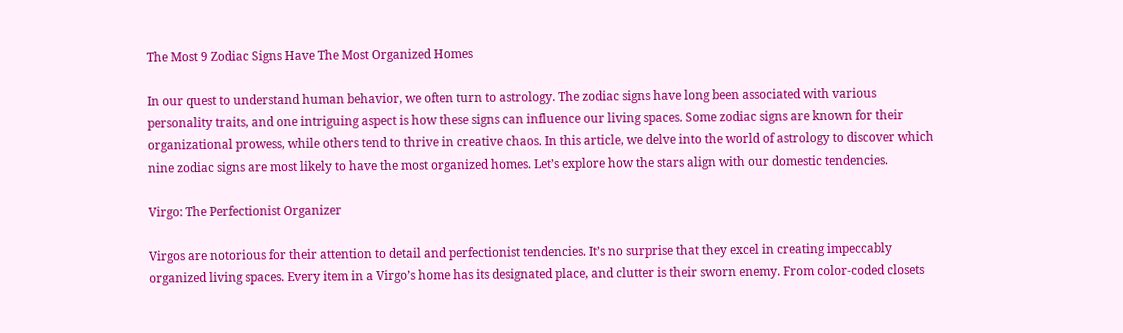The Most 9 Zodiac Signs Have The Most Organized Homes

In our quest to understand human behavior, we often turn to astrology. The zodiac signs have long been associated with various personality traits, and one intriguing aspect is how these signs can influence our living spaces. Some zodiac signs are known for their organizational prowess, while others tend to thrive in creative chaos. In this article, we delve into the world of astrology to discover which nine zodiac signs are most likely to have the most organized homes. Let’s explore how the stars align with our domestic tendencies.

Virgo: The Perfectionist Organizer

Virgos are notorious for their attention to detail and perfectionist tendencies. It’s no surprise that they excel in creating impeccably organized living spaces. Every item in a Virgo’s home has its designated place, and clutter is their sworn enemy. From color-coded closets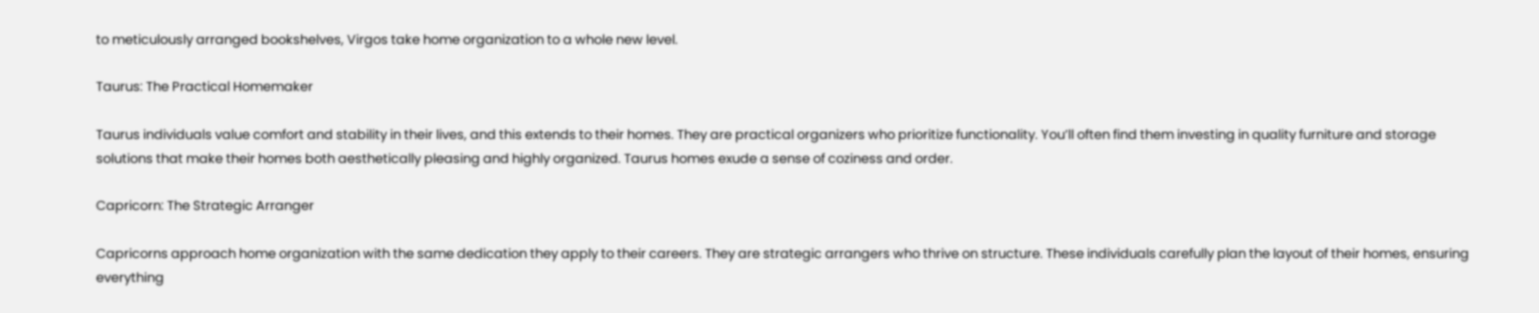to meticulously arranged bookshelves, Virgos take home organization to a whole new level.

Taurus: The Practical Homemaker

Taurus individuals value comfort and stability in their lives, and this extends to their homes. They are practical organizers who prioritize functionality. You’ll often find them investing in quality furniture and storage solutions that make their homes both aesthetically pleasing and highly organized. Taurus homes exude a sense of coziness and order.

Capricorn: The Strategic Arranger

Capricorns approach home organization with the same dedication they apply to their careers. They are strategic arrangers who thrive on structure. These individuals carefully plan the layout of their homes, ensuring everything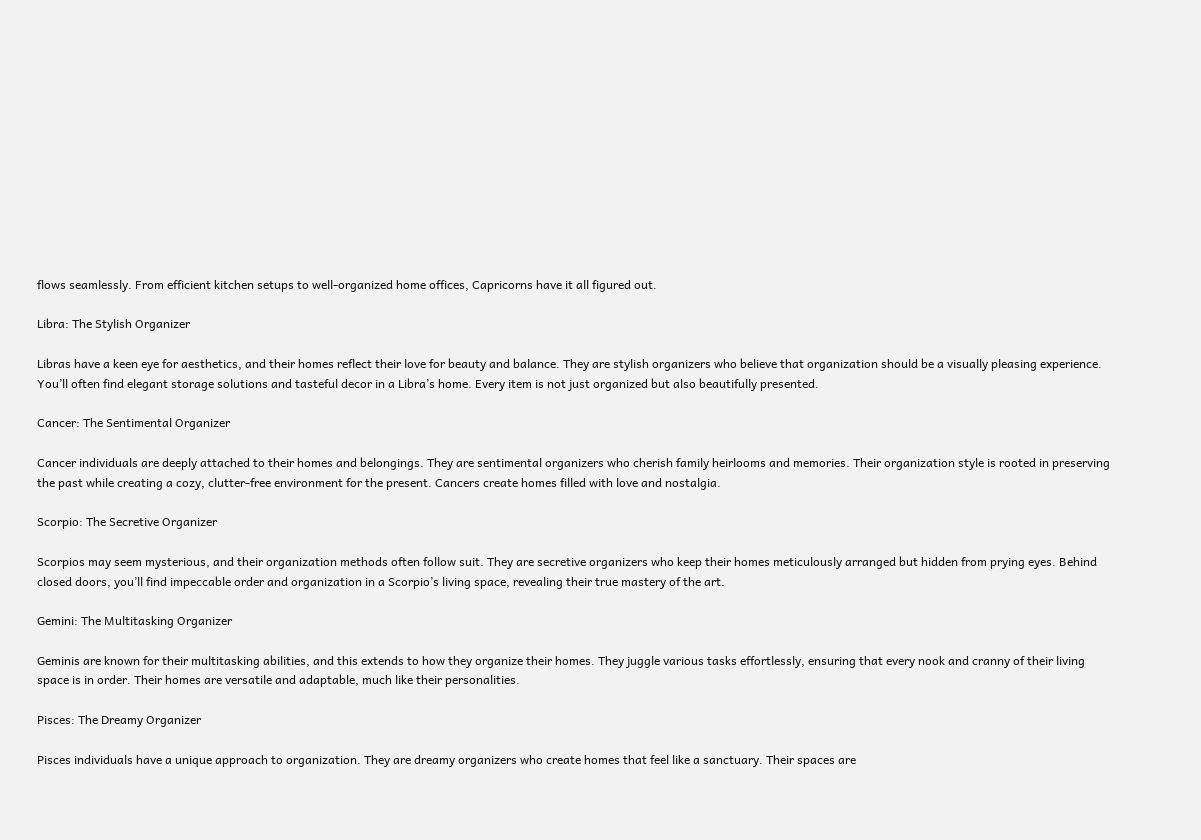flows seamlessly. From efficient kitchen setups to well-organized home offices, Capricorns have it all figured out.

Libra: The Stylish Organizer

Libras have a keen eye for aesthetics, and their homes reflect their love for beauty and balance. They are stylish organizers who believe that organization should be a visually pleasing experience. You’ll often find elegant storage solutions and tasteful decor in a Libra’s home. Every item is not just organized but also beautifully presented.

Cancer: The Sentimental Organizer

Cancer individuals are deeply attached to their homes and belongings. They are sentimental organizers who cherish family heirlooms and memories. Their organization style is rooted in preserving the past while creating a cozy, clutter-free environment for the present. Cancers create homes filled with love and nostalgia.

Scorpio: The Secretive Organizer

Scorpios may seem mysterious, and their organization methods often follow suit. They are secretive organizers who keep their homes meticulously arranged but hidden from prying eyes. Behind closed doors, you’ll find impeccable order and organization in a Scorpio’s living space, revealing their true mastery of the art.

Gemini: The Multitasking Organizer

Geminis are known for their multitasking abilities, and this extends to how they organize their homes. They juggle various tasks effortlessly, ensuring that every nook and cranny of their living space is in order. Their homes are versatile and adaptable, much like their personalities.

Pisces: The Dreamy Organizer

Pisces individuals have a unique approach to organization. They are dreamy organizers who create homes that feel like a sanctuary. Their spaces are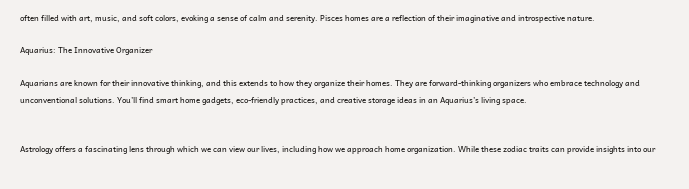often filled with art, music, and soft colors, evoking a sense of calm and serenity. Pisces homes are a reflection of their imaginative and introspective nature.

Aquarius: The Innovative Organizer

Aquarians are known for their innovative thinking, and this extends to how they organize their homes. They are forward-thinking organizers who embrace technology and unconventional solutions. You’ll find smart home gadgets, eco-friendly practices, and creative storage ideas in an Aquarius’s living space.


Astrology offers a fascinating lens through which we can view our lives, including how we approach home organization. While these zodiac traits can provide insights into our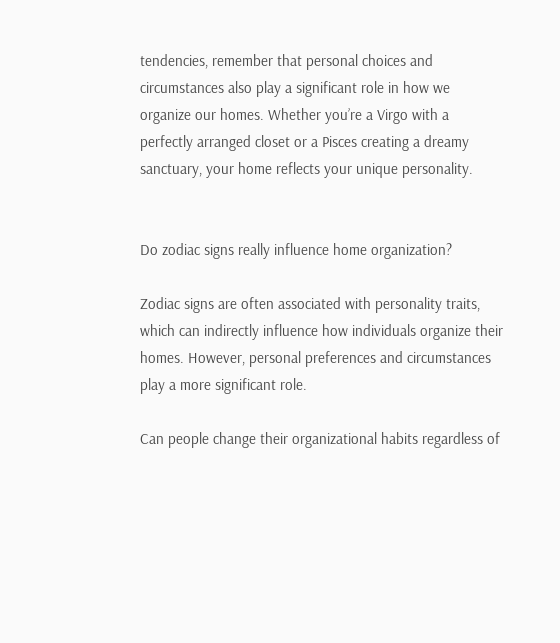tendencies, remember that personal choices and circumstances also play a significant role in how we organize our homes. Whether you’re a Virgo with a perfectly arranged closet or a Pisces creating a dreamy sanctuary, your home reflects your unique personality.


Do zodiac signs really influence home organization?

Zodiac signs are often associated with personality traits, which can indirectly influence how individuals organize their homes. However, personal preferences and circumstances play a more significant role.

Can people change their organizational habits regardless of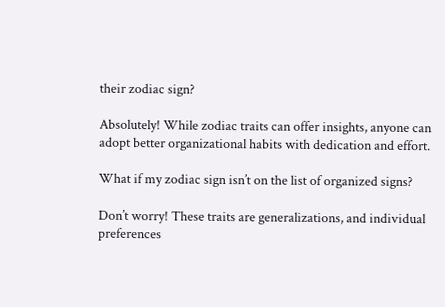their zodiac sign?

Absolutely! While zodiac traits can offer insights, anyone can adopt better organizational habits with dedication and effort.

What if my zodiac sign isn’t on the list of organized signs?

Don’t worry! These traits are generalizations, and individual preferences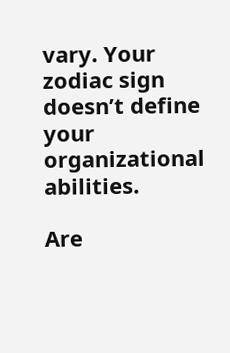vary. Your zodiac sign doesn’t define your organizational abilities.

Are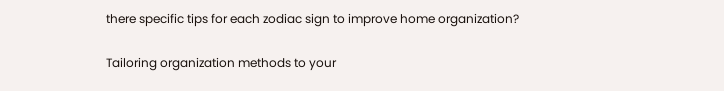there specific tips for each zodiac sign to improve home organization?

Tailoring organization methods to your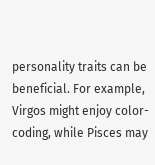personality traits can be beneficial. For example, Virgos might enjoy color-coding, while Pisces may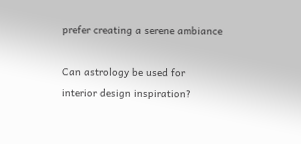prefer creating a serene ambiance

Can astrology be used for interior design inspiration?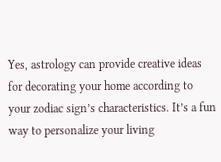Yes, astrology can provide creative ideas for decorating your home according to your zodiac sign’s characteristics. It’s a fun way to personalize your living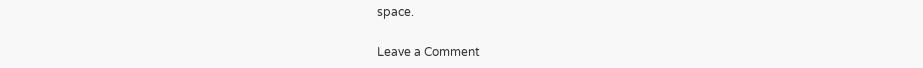space.

Leave a Comment